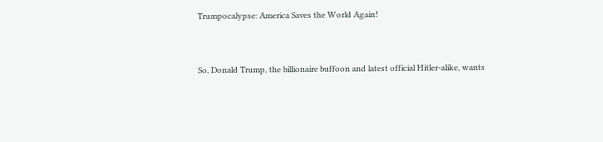Trumpocalypse: America Saves the World Again!


So, Donald Trump, the billionaire buffoon and latest official Hitler-alike, wants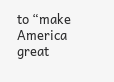to “make America great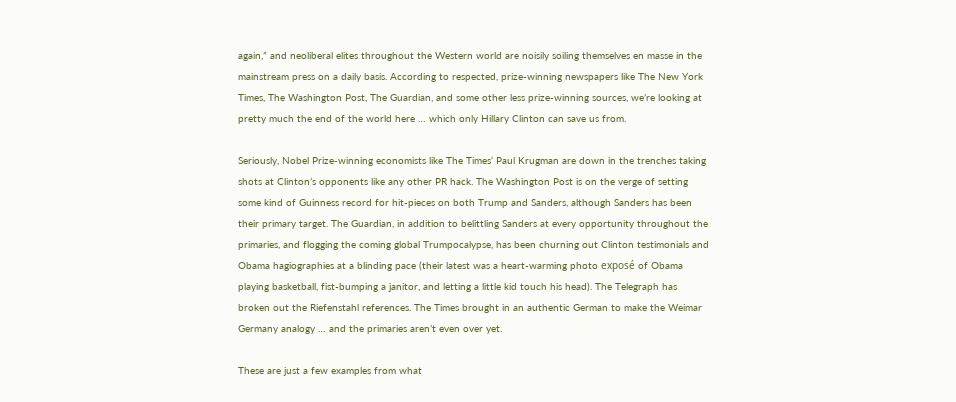again,” and neoliberal elites throughout the Western world are noisily soiling themselves en masse in the mainstream press on a daily basis. According to respected, prize-winning newspapers like The New York Times, The Washington Post, The Guardian, and some other less prize-winning sources, we’re looking at pretty much the end of the world here … which only Hillary Clinton can save us from.

Seriously, Nobel Prize-winning economists like The Times‘ Paul Krugman are down in the trenches taking shots at Clinton’s opponents like any other PR hack. The Washington Post is on the verge of setting some kind of Guinness record for hit-pieces on both Trump and Sanders, although Sanders has been their primary target. The Guardian, in addition to belittling Sanders at every opportunity throughout the primaries, and flogging the coming global Trumpocalypse, has been churning out Clinton testimonials and Obama hagiographies at a blinding pace (their latest was a heart-warming photo exposé of Obama playing basketball, fist-bumping a janitor, and letting a little kid touch his head). The Telegraph has broken out the Riefenstahl references. The Times brought in an authentic German to make the Weimar Germany analogy … and the primaries aren’t even over yet.

These are just a few examples from what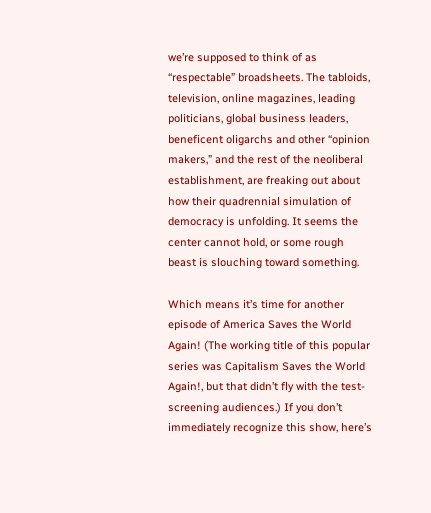we’re supposed to think of as “respectable” broadsheets. The tabloids, television, online magazines, leading politicians, global business leaders, beneficent oligarchs and other “opinion makers,” and the rest of the neoliberal establishment, are freaking out about how their quadrennial simulation of democracy is unfolding. It seems the center cannot hold, or some rough beast is slouching toward something.

Which means it’s time for another episode of America Saves the World Again! (The working title of this popular series was Capitalism Saves the World Again!, but that didn’t fly with the test-screening audiences.) If you don’t immediately recognize this show, here’s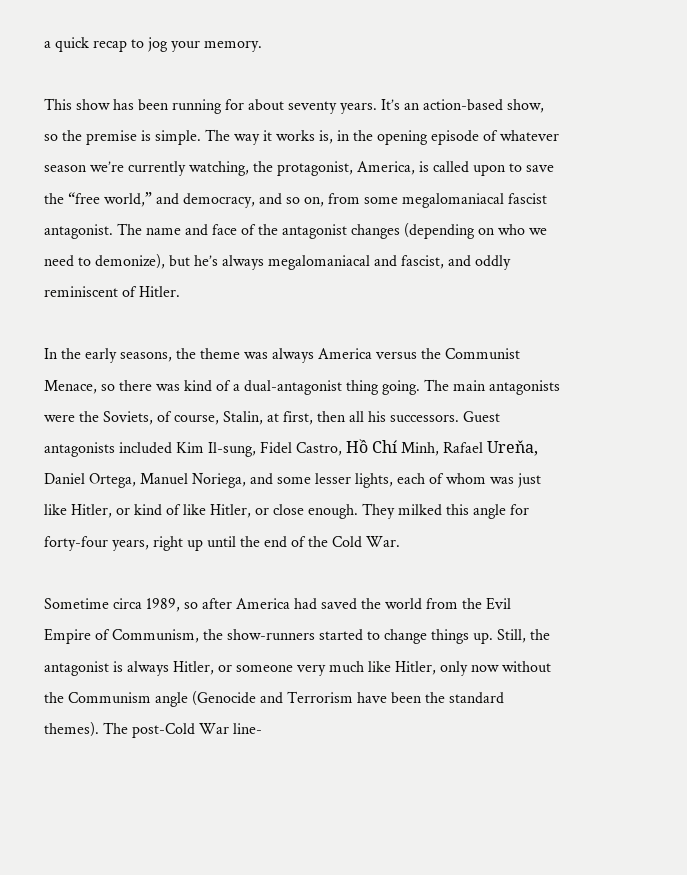a quick recap to jog your memory.

This show has been running for about seventy years. It’s an action-based show, so the premise is simple. The way it works is, in the opening episode of whatever season we’re currently watching, the protagonist, America, is called upon to save the “free world,” and democracy, and so on, from some megalomaniacal fascist antagonist. The name and face of the antagonist changes (depending on who we need to demonize), but he’s always megalomaniacal and fascist, and oddly reminiscent of Hitler.

In the early seasons, the theme was always America versus the Communist Menace, so there was kind of a dual-antagonist thing going. The main antagonists were the Soviets, of course, Stalin, at first, then all his successors. Guest antagonists included Kim Il-sung, Fidel Castro, Hồ Chí Minh, Rafael Ureňa, Daniel Ortega, Manuel Noriega, and some lesser lights, each of whom was just like Hitler, or kind of like Hitler, or close enough. They milked this angle for forty-four years, right up until the end of the Cold War.

Sometime circa 1989, so after America had saved the world from the Evil Empire of Communism, the show-runners started to change things up. Still, the antagonist is always Hitler, or someone very much like Hitler, only now without the Communism angle (Genocide and Terrorism have been the standard themes). The post-Cold War line-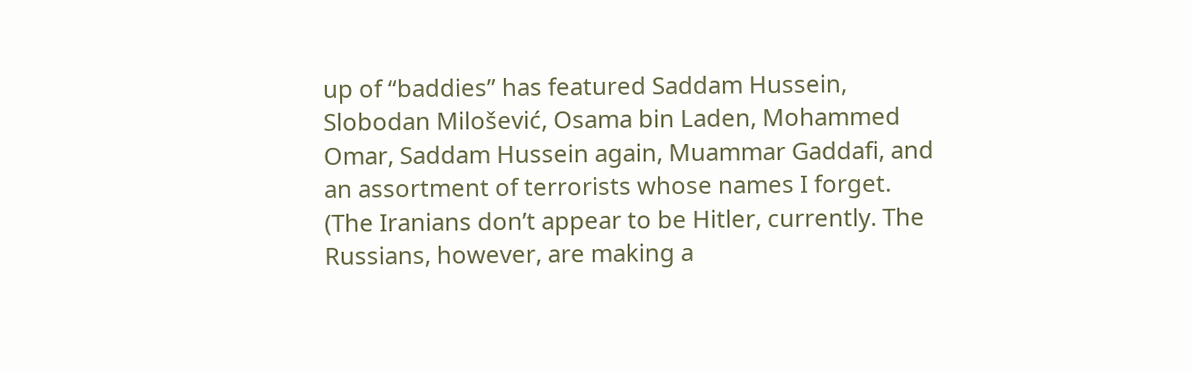up of “baddies” has featured Saddam Hussein, Slobodan Milošević, Osama bin Laden, Mohammed Omar, Saddam Hussein again, Muammar Gaddafi, and an assortment of terrorists whose names I forget. (The Iranians don’t appear to be Hitler, currently. The Russians, however, are making a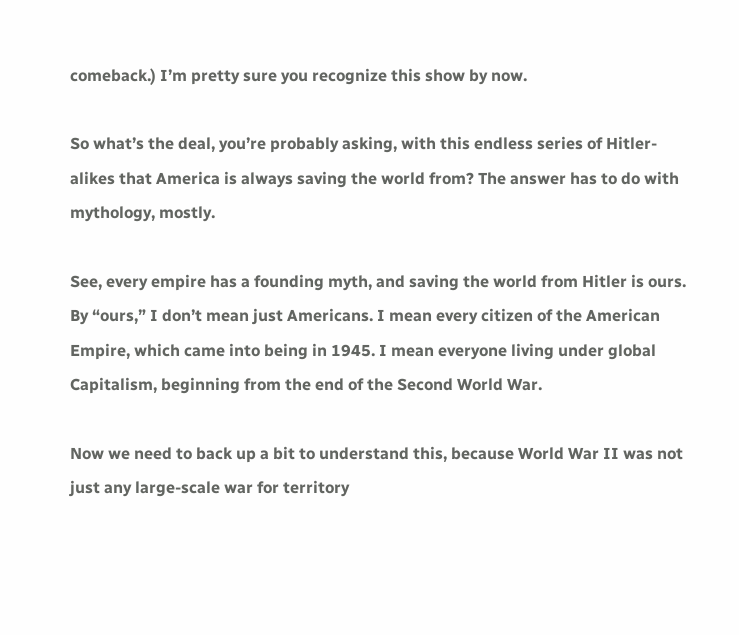comeback.) I’m pretty sure you recognize this show by now.

So what’s the deal, you’re probably asking, with this endless series of Hitler-alikes that America is always saving the world from? The answer has to do with mythology, mostly.

See, every empire has a founding myth, and saving the world from Hitler is ours. By “ours,” I don’t mean just Americans. I mean every citizen of the American Empire, which came into being in 1945. I mean everyone living under global Capitalism, beginning from the end of the Second World War.

Now we need to back up a bit to understand this, because World War II was not just any large-scale war for territory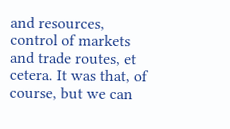and resources, control of markets and trade routes, et cetera. It was that, of course, but we can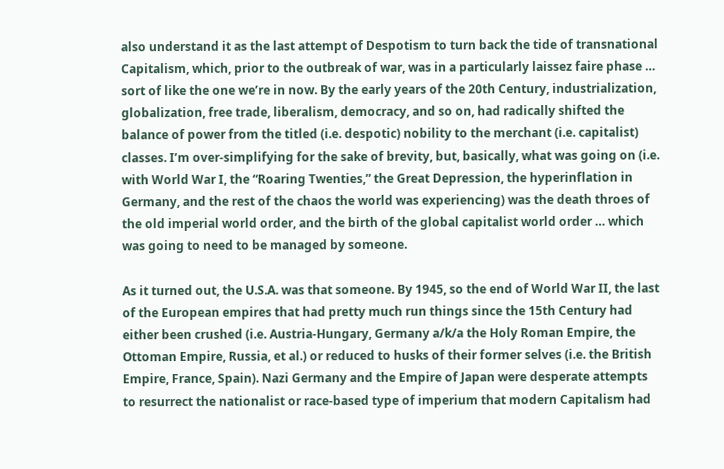also understand it as the last attempt of Despotism to turn back the tide of transnational Capitalism, which, prior to the outbreak of war, was in a particularly laissez faire phase … sort of like the one we’re in now. By the early years of the 20th Century, industrialization, globalization, free trade, liberalism, democracy, and so on, had radically shifted the balance of power from the titled (i.e. despotic) nobility to the merchant (i.e. capitalist) classes. I’m over-simplifying for the sake of brevity, but, basically, what was going on (i.e. with World War I, the “Roaring Twenties,” the Great Depression, the hyperinflation in Germany, and the rest of the chaos the world was experiencing) was the death throes of the old imperial world order, and the birth of the global capitalist world order … which was going to need to be managed by someone.

As it turned out, the U.S.A. was that someone. By 1945, so the end of World War II, the last of the European empires that had pretty much run things since the 15th Century had either been crushed (i.e. Austria-Hungary, Germany a/k/a the Holy Roman Empire, the Ottoman Empire, Russia, et al.) or reduced to husks of their former selves (i.e. the British Empire, France, Spain). Nazi Germany and the Empire of Japan were desperate attempts to resurrect the nationalist or race-based type of imperium that modern Capitalism had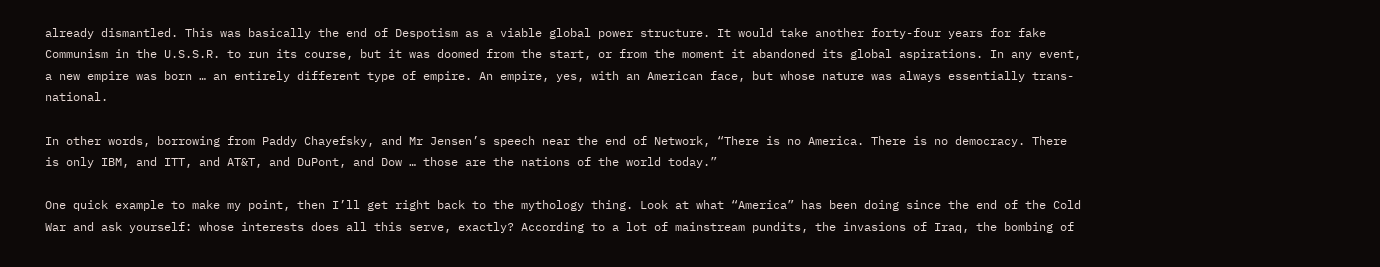already dismantled. This was basically the end of Despotism as a viable global power structure. It would take another forty-four years for fake Communism in the U.S.S.R. to run its course, but it was doomed from the start, or from the moment it abandoned its global aspirations. In any event, a new empire was born … an entirely different type of empire. An empire, yes, with an American face, but whose nature was always essentially trans-national.

In other words, borrowing from Paddy Chayefsky, and Mr Jensen’s speech near the end of Network, “There is no America. There is no democracy. There is only IBM, and ITT, and AT&T, and DuPont, and Dow … those are the nations of the world today.”

One quick example to make my point, then I’ll get right back to the mythology thing. Look at what “America” has been doing since the end of the Cold War and ask yourself: whose interests does all this serve, exactly? According to a lot of mainstream pundits, the invasions of Iraq, the bombing of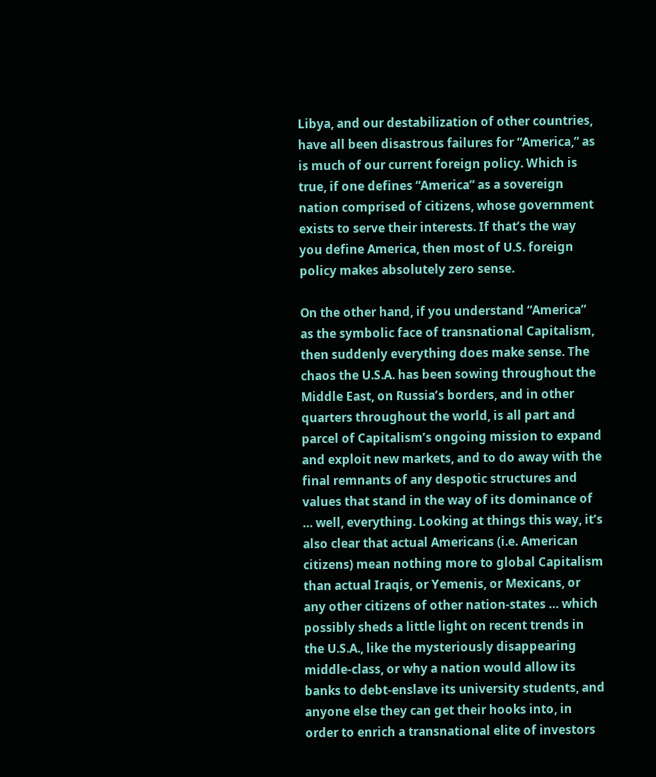Libya, and our destabilization of other countries, have all been disastrous failures for “America,” as is much of our current foreign policy. Which is true, if one defines “America” as a sovereign nation comprised of citizens, whose government exists to serve their interests. If that’s the way you define America, then most of U.S. foreign policy makes absolutely zero sense.

On the other hand, if you understand “America” as the symbolic face of transnational Capitalism, then suddenly everything does make sense. The chaos the U.S.A. has been sowing throughout the Middle East, on Russia’s borders, and in other quarters throughout the world, is all part and parcel of Capitalism’s ongoing mission to expand and exploit new markets, and to do away with the final remnants of any despotic structures and values that stand in the way of its dominance of … well, everything. Looking at things this way, it’s also clear that actual Americans (i.e. American citizens) mean nothing more to global Capitalism than actual Iraqis, or Yemenis, or Mexicans, or any other citizens of other nation-states … which possibly sheds a little light on recent trends in the U.S.A., like the mysteriously disappearing middle-class, or why a nation would allow its banks to debt-enslave its university students, and anyone else they can get their hooks into, in order to enrich a transnational elite of investors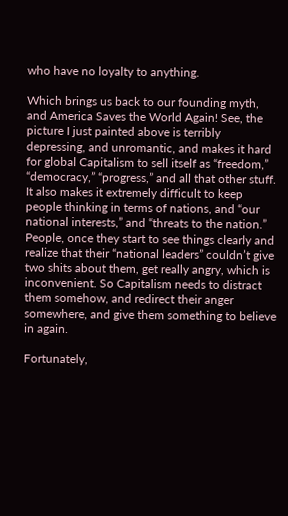who have no loyalty to anything.

Which brings us back to our founding myth, and America Saves the World Again! See, the picture I just painted above is terribly depressing, and unromantic, and makes it hard for global Capitalism to sell itself as “freedom,” “democracy,” “progress,” and all that other stuff. It also makes it extremely difficult to keep people thinking in terms of nations, and “our national interests,” and “threats to the nation.” People, once they start to see things clearly and realize that their “national leaders” couldn’t give two shits about them, get really angry, which is inconvenient. So Capitalism needs to distract them somehow, and redirect their anger somewhere, and give them something to believe in again.

Fortunately,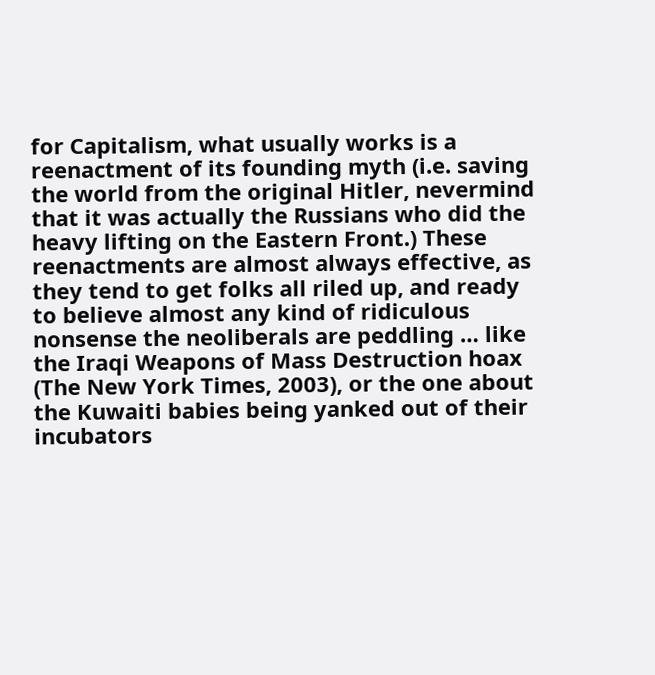for Capitalism, what usually works is a reenactment of its founding myth (i.e. saving the world from the original Hitler, nevermind that it was actually the Russians who did the heavy lifting on the Eastern Front.) These reenactments are almost always effective, as they tend to get folks all riled up, and ready to believe almost any kind of ridiculous nonsense the neoliberals are peddling … like the Iraqi Weapons of Mass Destruction hoax (The New York Times, 2003), or the one about the Kuwaiti babies being yanked out of their incubators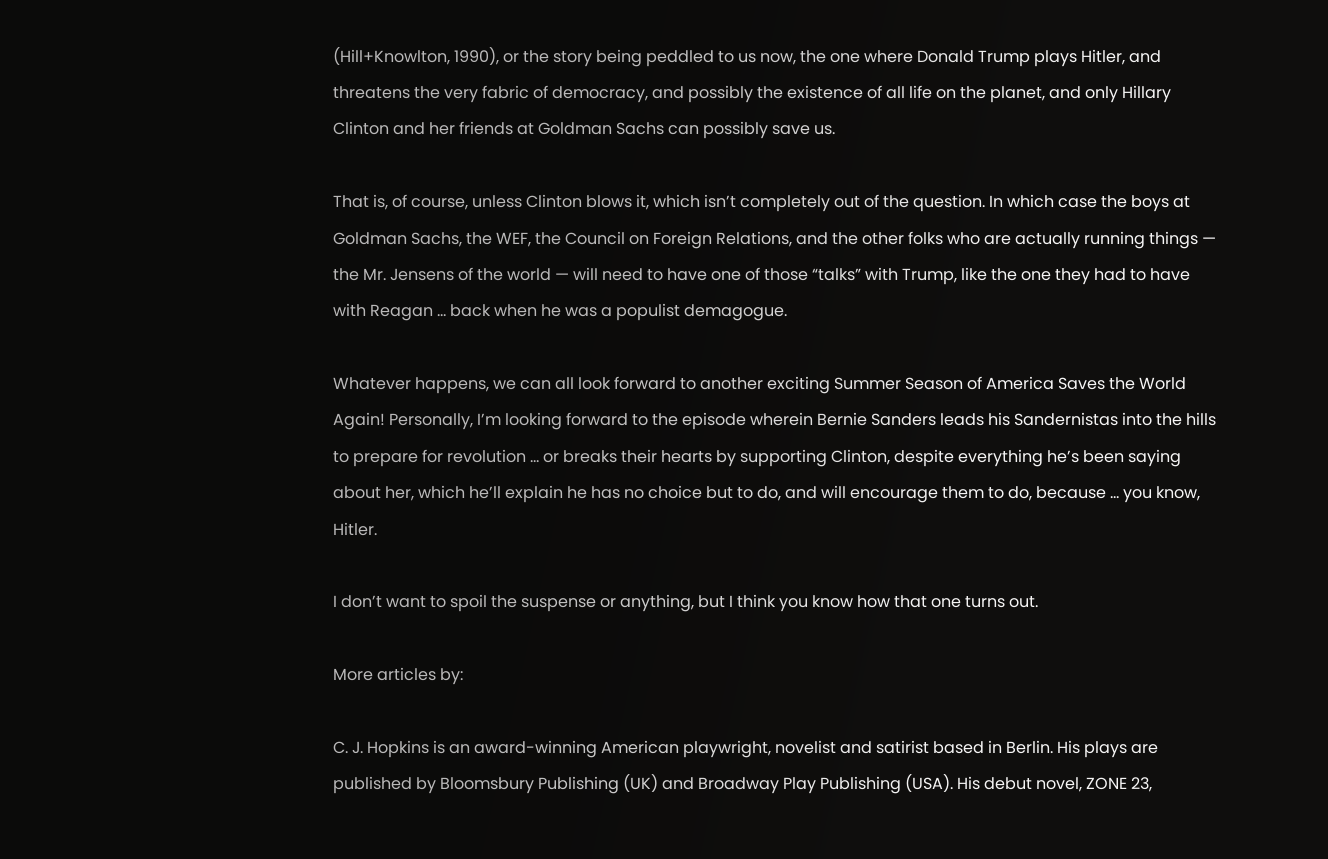(Hill+Knowlton, 1990), or the story being peddled to us now, the one where Donald Trump plays Hitler, and threatens the very fabric of democracy, and possibly the existence of all life on the planet, and only Hillary Clinton and her friends at Goldman Sachs can possibly save us.

That is, of course, unless Clinton blows it, which isn’t completely out of the question. In which case the boys at Goldman Sachs, the WEF, the Council on Foreign Relations, and the other folks who are actually running things — the Mr. Jensens of the world — will need to have one of those “talks” with Trump, like the one they had to have with Reagan … back when he was a populist demagogue.

Whatever happens, we can all look forward to another exciting Summer Season of America Saves the World Again! Personally, I’m looking forward to the episode wherein Bernie Sanders leads his Sandernistas into the hills to prepare for revolution … or breaks their hearts by supporting Clinton, despite everything he’s been saying about her, which he’ll explain he has no choice but to do, and will encourage them to do, because … you know, Hitler.

I don’t want to spoil the suspense or anything, but I think you know how that one turns out.

More articles by:

C. J. Hopkins is an award-winning American playwright, novelist and satirist based in Berlin. His plays are published by Bloomsbury Publishing (UK) and Broadway Play Publishing (USA). His debut novel, ZONE 23,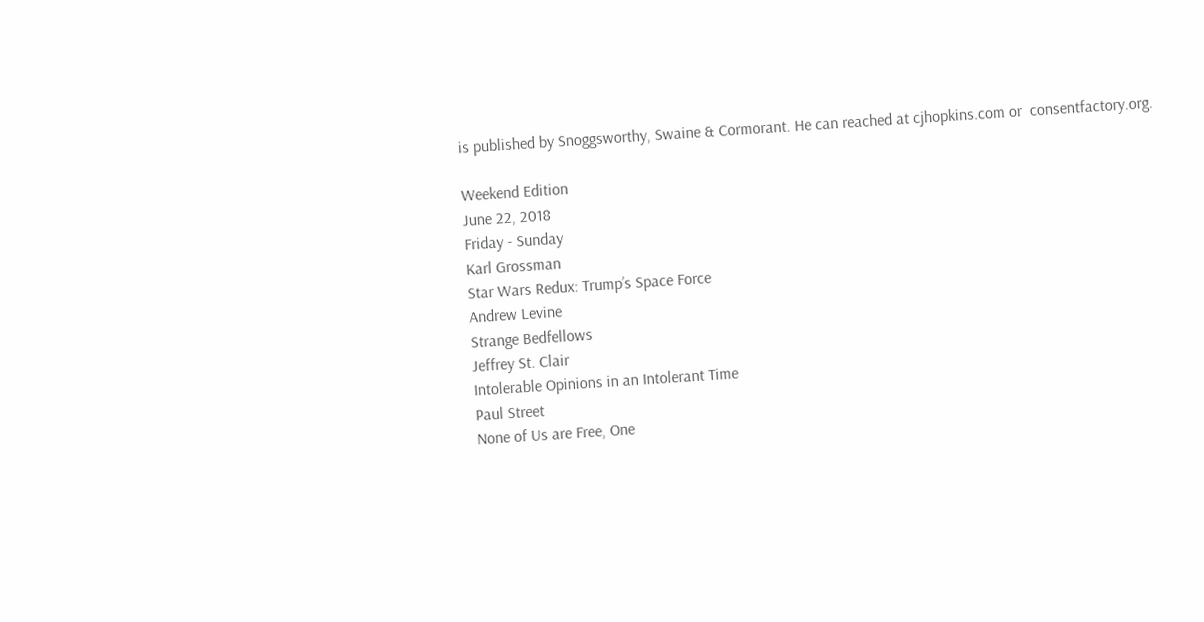is published by Snoggsworthy, Swaine & Cormorant. He can reached at cjhopkins.com or  consentfactory.org.

Weekend Edition
June 22, 2018
Friday - Sunday
Karl Grossman
Star Wars Redux: Trump’s Space Force
Andrew Levine
Strange Bedfellows
Jeffrey St. Clair
Intolerable Opinions in an Intolerant Time
Paul Street
None of Us are Free, One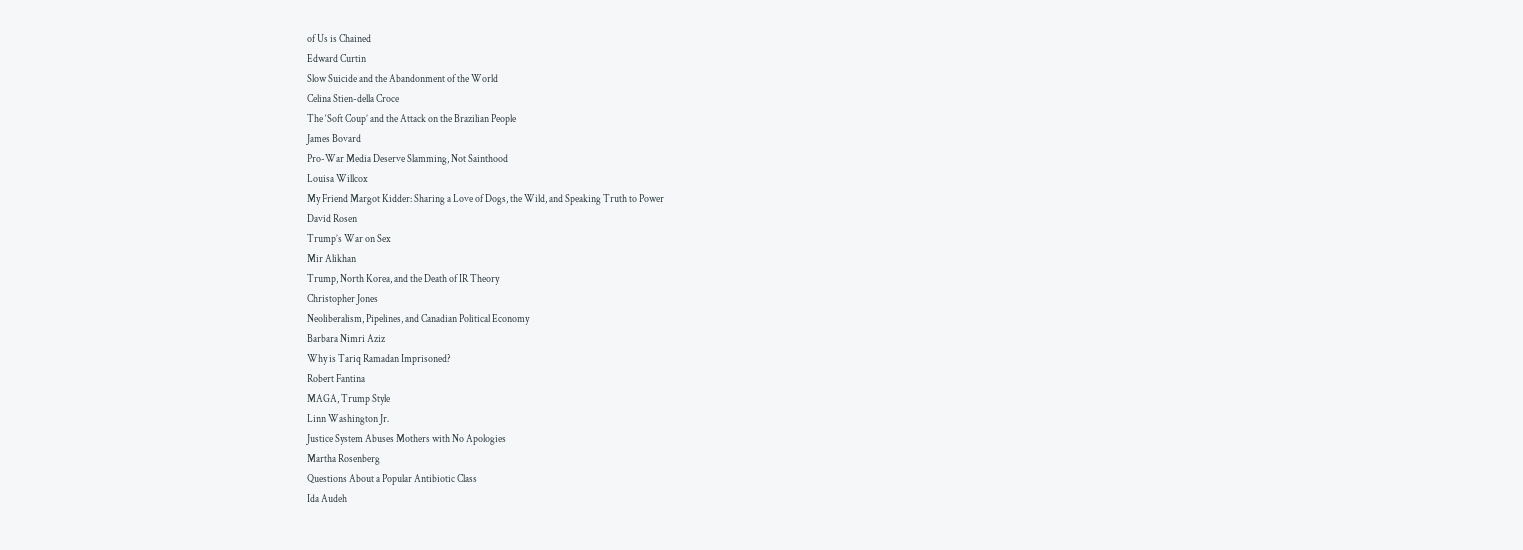of Us is Chained
Edward Curtin
Slow Suicide and the Abandonment of the World
Celina Stien-della Croce
The ‘Soft Coup’ and the Attack on the Brazilian People
James Bovard
Pro-War Media Deserve Slamming, Not Sainthood
Louisa Willcox
My Friend Margot Kidder: Sharing a Love of Dogs, the Wild, and Speaking Truth to Power
David Rosen
Trump’s War on Sex
Mir Alikhan
Trump, North Korea, and the Death of IR Theory
Christopher Jones
Neoliberalism, Pipelines, and Canadian Political Economy
Barbara Nimri Aziz
Why is Tariq Ramadan Imprisoned?
Robert Fantina
MAGA, Trump Style
Linn Washington Jr.
Justice System Abuses Mothers with No Apologies
Martha Rosenberg
Questions About a Popular Antibiotic Class
Ida Audeh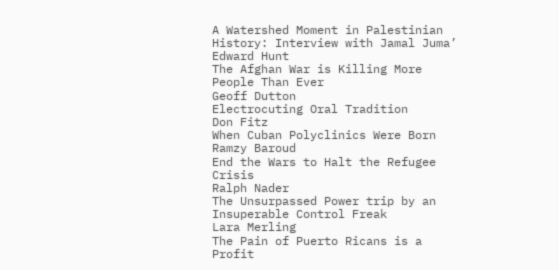A Watershed Moment in Palestinian History: Interview with Jamal Juma’
Edward Hunt
The Afghan War is Killing More People Than Ever
Geoff Dutton
Electrocuting Oral Tradition
Don Fitz
When Cuban Polyclinics Were Born
Ramzy Baroud
End the Wars to Halt the Refugee Crisis
Ralph Nader
The Unsurpassed Power trip by an Insuperable Control Freak
Lara Merling
The Pain of Puerto Ricans is a Profit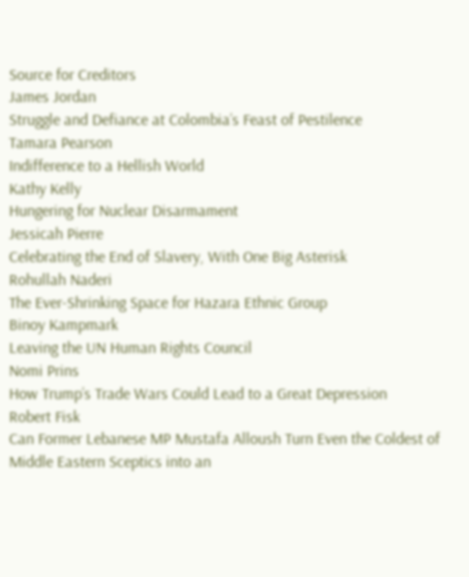Source for Creditors
James Jordan
Struggle and Defiance at Colombia’s Feast of Pestilence
Tamara Pearson
Indifference to a Hellish World
Kathy Kelly
Hungering for Nuclear Disarmament
Jessicah Pierre
Celebrating the End of Slavery, With One Big Asterisk
Rohullah Naderi
The Ever-Shrinking Space for Hazara Ethnic Group
Binoy Kampmark
Leaving the UN Human Rights Council
Nomi Prins
How Trump’s Trade Wars Could Lead to a Great Depression
Robert Fisk
Can Former Lebanese MP Mustafa Alloush Turn Even the Coldest of Middle Eastern Sceptics into an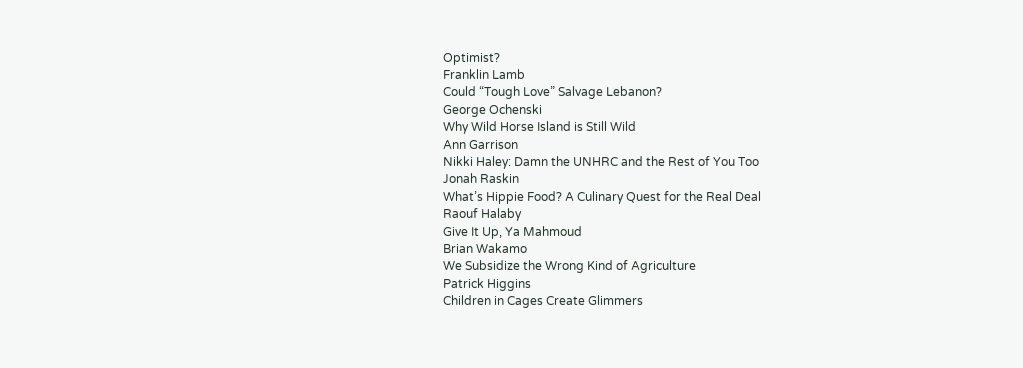Optimist?
Franklin Lamb
Could “Tough Love” Salvage Lebanon?
George Ochenski
Why Wild Horse Island is Still Wild
Ann Garrison
Nikki Haley: Damn the UNHRC and the Rest of You Too
Jonah Raskin
What’s Hippie Food? A Culinary Quest for the Real Deal
Raouf Halaby
Give It Up, Ya Mahmoud
Brian Wakamo
We Subsidize the Wrong Kind of Agriculture
Patrick Higgins
Children in Cages Create Glimmers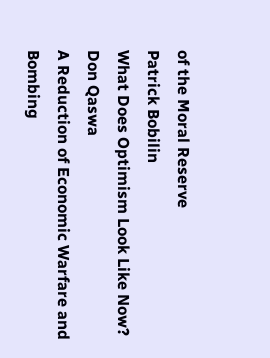of the Moral Reserve
Patrick Bobilin
What Does Optimism Look Like Now?
Don Qaswa
A Reduction of Economic Warfare and Bombing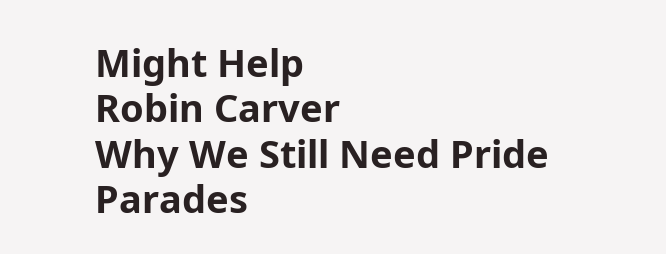Might Help
Robin Carver
Why We Still Need Pride Parades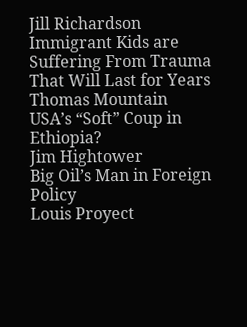Jill Richardson
Immigrant Kids are Suffering From Trauma That Will Last for Years
Thomas Mountain
USA’s “Soft” Coup in Ethiopia?
Jim Hightower
Big Oil’s Man in Foreign Policy
Louis Proyect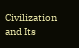Civilization and Its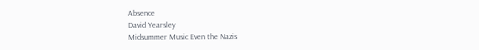Absence
David Yearsley
Midsummer Music Even the Nazis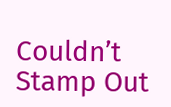Couldn’t Stamp Out